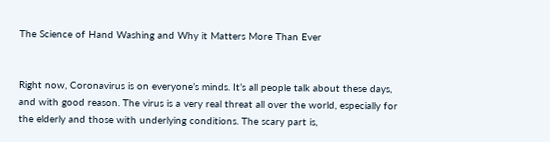The Science of Hand Washing and Why it Matters More Than Ever


Right now, Coronavirus is on everyone’s minds. It’s all people talk about these days, and with good reason. The virus is a very real threat all over the world, especially for the elderly and those with underlying conditions. The scary part is,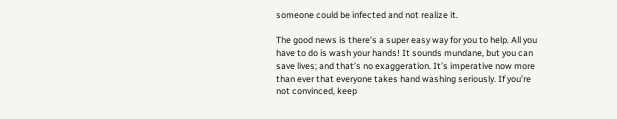someone could be infected and not realize it.

The good news is there’s a super easy way for you to help. All you have to do is wash your hands! It sounds mundane, but you can save lives; and that’s no exaggeration. It’s imperative now more than ever that everyone takes hand washing seriously. If you’re not convinced, keep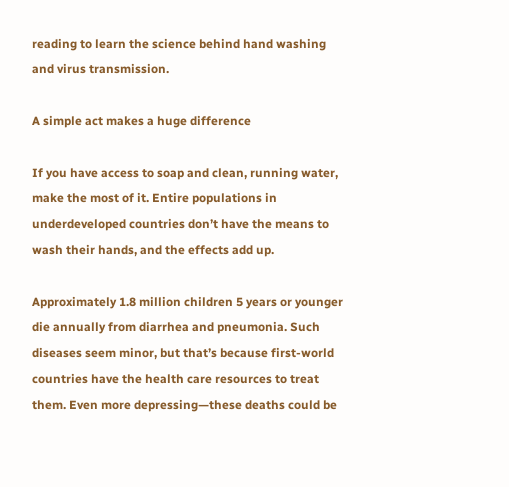reading to learn the science behind hand washing and virus transmission.

A simple act makes a huge difference

If you have access to soap and clean, running water, make the most of it. Entire populations in underdeveloped countries don’t have the means to wash their hands, and the effects add up.

Approximately 1.8 million children 5 years or younger die annually from diarrhea and pneumonia. Such diseases seem minor, but that’s because first-world countries have the health care resources to treat them. Even more depressing—these deaths could be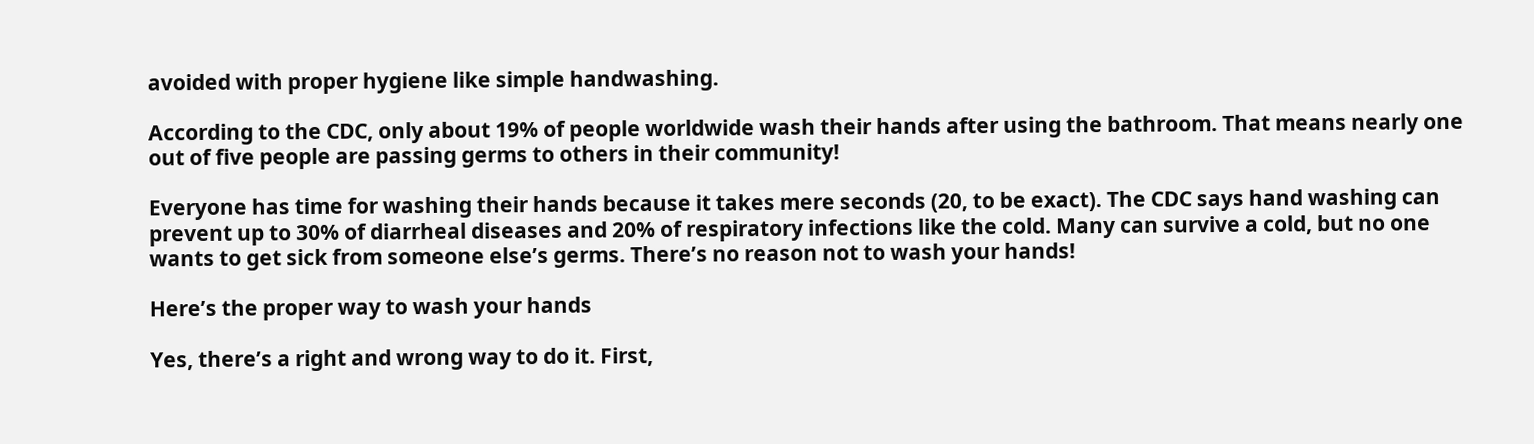avoided with proper hygiene like simple handwashing.

According to the CDC, only about 19% of people worldwide wash their hands after using the bathroom. That means nearly one out of five people are passing germs to others in their community!

Everyone has time for washing their hands because it takes mere seconds (20, to be exact). The CDC says hand washing can prevent up to 30% of diarrheal diseases and 20% of respiratory infections like the cold. Many can survive a cold, but no one wants to get sick from someone else’s germs. There’s no reason not to wash your hands!

Here’s the proper way to wash your hands

Yes, there’s a right and wrong way to do it. First,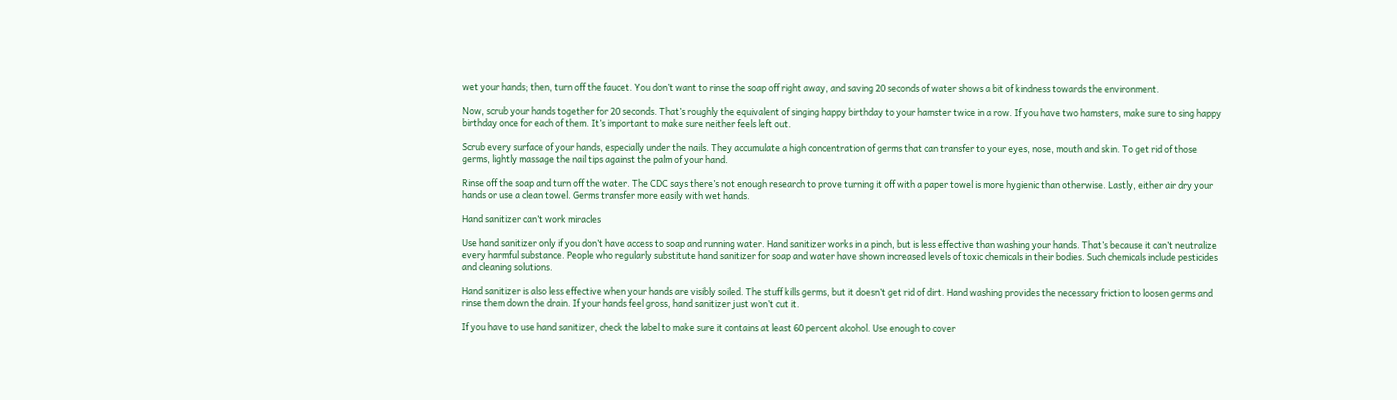wet your hands; then, turn off the faucet. You don’t want to rinse the soap off right away, and saving 20 seconds of water shows a bit of kindness towards the environment.

Now, scrub your hands together for 20 seconds. That’s roughly the equivalent of singing happy birthday to your hamster twice in a row. If you have two hamsters, make sure to sing happy birthday once for each of them. It’s important to make sure neither feels left out.

Scrub every surface of your hands, especially under the nails. They accumulate a high concentration of germs that can transfer to your eyes, nose, mouth and skin. To get rid of those germs, lightly massage the nail tips against the palm of your hand.

Rinse off the soap and turn off the water. The CDC says there’s not enough research to prove turning it off with a paper towel is more hygienic than otherwise. Lastly, either air dry your hands or use a clean towel. Germs transfer more easily with wet hands.

Hand sanitizer can’t work miracles

Use hand sanitizer only if you don’t have access to soap and running water. Hand sanitizer works in a pinch, but is less effective than washing your hands. That’s because it can’t neutralize every harmful substance. People who regularly substitute hand sanitizer for soap and water have shown increased levels of toxic chemicals in their bodies. Such chemicals include pesticides and cleaning solutions.

Hand sanitizer is also less effective when your hands are visibly soiled. The stuff kills germs, but it doesn’t get rid of dirt. Hand washing provides the necessary friction to loosen germs and rinse them down the drain. If your hands feel gross, hand sanitizer just won’t cut it.

If you have to use hand sanitizer, check the label to make sure it contains at least 60 percent alcohol. Use enough to cover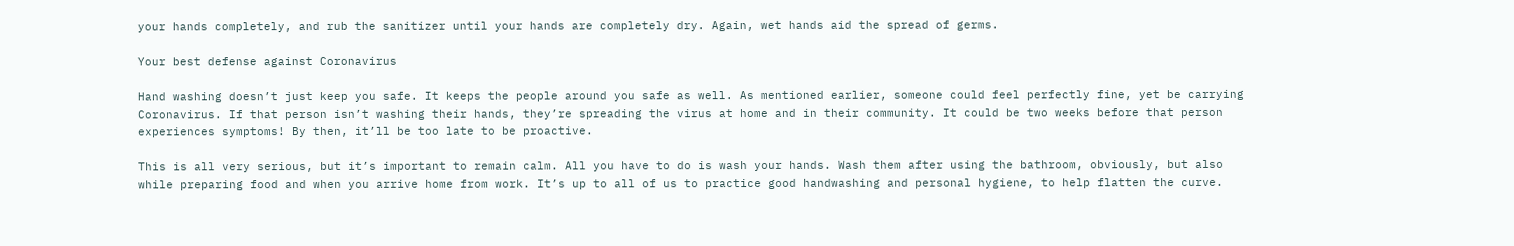your hands completely, and rub the sanitizer until your hands are completely dry. Again, wet hands aid the spread of germs.

Your best defense against Coronavirus

Hand washing doesn’t just keep you safe. It keeps the people around you safe as well. As mentioned earlier, someone could feel perfectly fine, yet be carrying Coronavirus. If that person isn’t washing their hands, they’re spreading the virus at home and in their community. It could be two weeks before that person experiences symptoms! By then, it’ll be too late to be proactive.

This is all very serious, but it’s important to remain calm. All you have to do is wash your hands. Wash them after using the bathroom, obviously, but also while preparing food and when you arrive home from work. It’s up to all of us to practice good handwashing and personal hygiene, to help flatten the curve.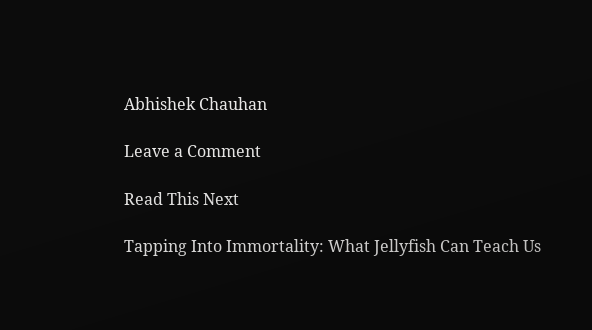Abhishek Chauhan

Leave a Comment

Read This Next

Tapping Into Immortality: What Jellyfish Can Teach Us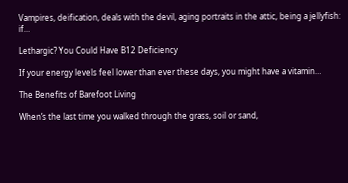Vampires, deification, deals with the devil, aging portraits in the attic, being a jellyfish: if…

Lethargic? You Could Have B12 Deficiency

If your energy levels feel lower than ever these days, you might have a vitamin…

The Benefits of Barefoot Living

When’s the last time you walked through the grass, soil or sand,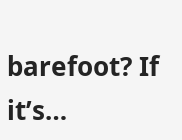barefoot? If it’s…